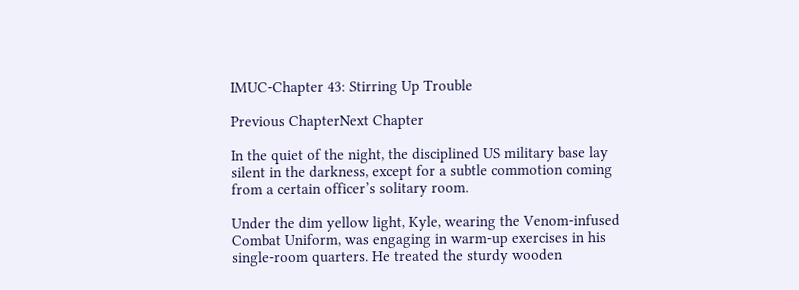IMUC-Chapter 43: Stirring Up Trouble

Previous ChapterNext Chapter

In the quiet of the night, the disciplined US military base lay silent in the darkness, except for a subtle commotion coming from a certain officer’s solitary room.

Under the dim yellow light, Kyle, wearing the Venom-infused Combat Uniform, was engaging in warm-up exercises in his single-room quarters. He treated the sturdy wooden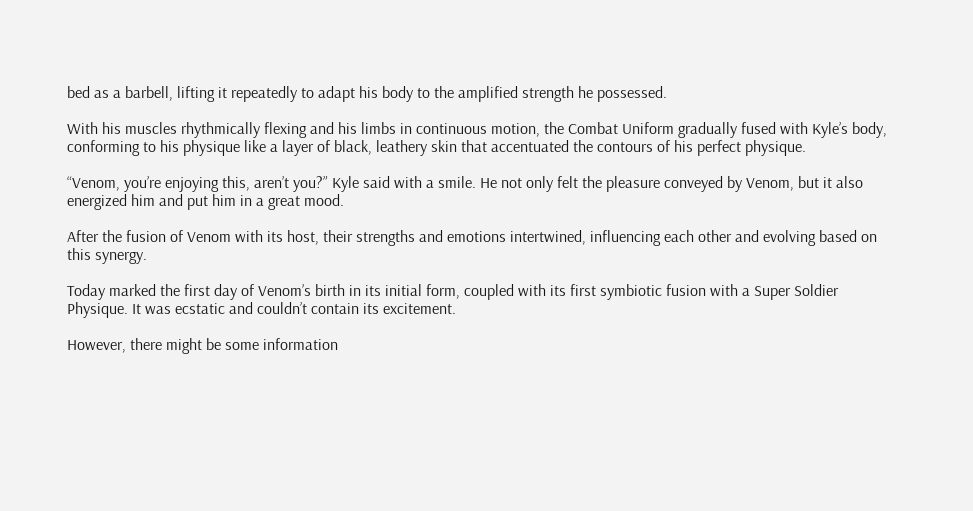bed as a barbell, lifting it repeatedly to adapt his body to the amplified strength he possessed.

With his muscles rhythmically flexing and his limbs in continuous motion, the Combat Uniform gradually fused with Kyle’s body, conforming to his physique like a layer of black, leathery skin that accentuated the contours of his perfect physique.

“Venom, you’re enjoying this, aren’t you?” Kyle said with a smile. He not only felt the pleasure conveyed by Venom, but it also energized him and put him in a great mood.

After the fusion of Venom with its host, their strengths and emotions intertwined, influencing each other and evolving based on this synergy.

Today marked the first day of Venom’s birth in its initial form, coupled with its first symbiotic fusion with a Super Soldier Physique. It was ecstatic and couldn’t contain its excitement.

However, there might be some information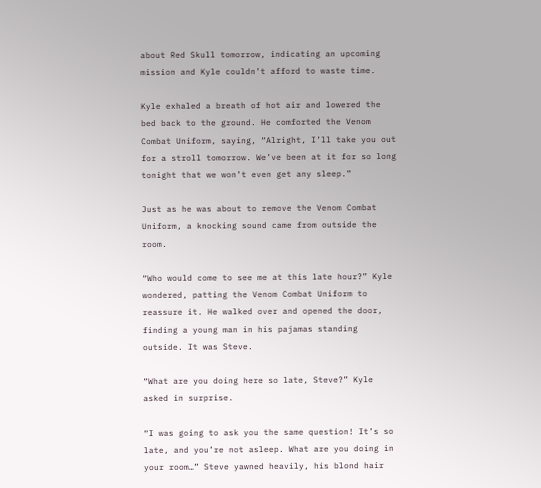about Red Skull tomorrow, indicating an upcoming mission and Kyle couldn’t afford to waste time.

Kyle exhaled a breath of hot air and lowered the bed back to the ground. He comforted the Venom Combat Uniform, saying, “Alright, I’ll take you out for a stroll tomorrow. We’ve been at it for so long tonight that we won’t even get any sleep.”

Just as he was about to remove the Venom Combat Uniform, a knocking sound came from outside the room.

“Who would come to see me at this late hour?” Kyle wondered, patting the Venom Combat Uniform to reassure it. He walked over and opened the door, finding a young man in his pajamas standing outside. It was Steve.

“What are you doing here so late, Steve?” Kyle asked in surprise.

“I was going to ask you the same question! It’s so late, and you’re not asleep. What are you doing in your room…” Steve yawned heavily, his blond hair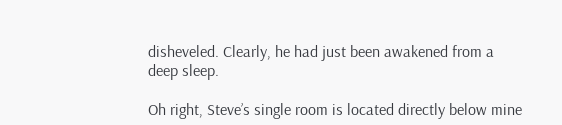disheveled. Clearly, he had just been awakened from a deep sleep.

Oh right, Steve’s single room is located directly below mine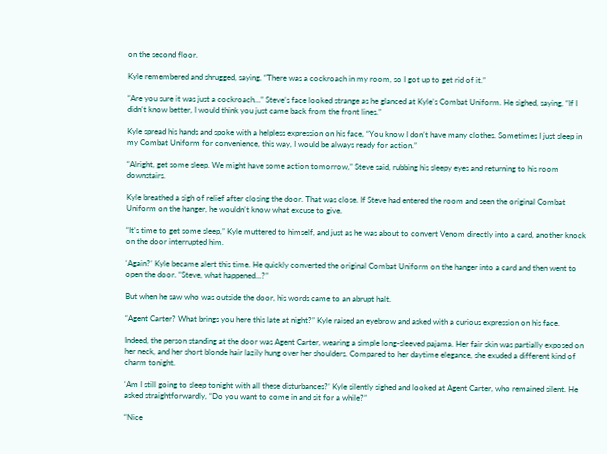on the second floor.

Kyle remembered and shrugged, saying, “There was a cockroach in my room, so I got up to get rid of it.”

“Are you sure it was just a cockroach…” Steve’s face looked strange as he glanced at Kyle’s Combat Uniform. He sighed, saying, “If I didn’t know better, I would think you just came back from the front lines.”

Kyle spread his hands and spoke with a helpless expression on his face, “You know I don’t have many clothes. Sometimes I just sleep in my Combat Uniform for convenience, this way, I would be always ready for action.”

“Alright, get some sleep. We might have some action tomorrow,” Steve said, rubbing his sleepy eyes and returning to his room downstairs.

Kyle breathed a sigh of relief after closing the door. That was close. If Steve had entered the room and seen the original Combat Uniform on the hanger, he wouldn’t know what excuse to give.

“It’s time to get some sleep,” Kyle muttered to himself, and just as he was about to convert Venom directly into a card, another knock on the door interrupted him.

‘Again?’ Kyle became alert this time. He quickly converted the original Combat Uniform on the hanger into a card and then went to open the door. “Steve, what happened…?”

But when he saw who was outside the door, his words came to an abrupt halt.

“Agent Carter? What brings you here this late at night?” Kyle raised an eyebrow and asked with a curious expression on his face.

Indeed, the person standing at the door was Agent Carter, wearing a simple long-sleeved pajama. Her fair skin was partially exposed on her neck, and her short blonde hair lazily hung over her shoulders. Compared to her daytime elegance, she exuded a different kind of charm tonight.

‘Am I still going to sleep tonight with all these disturbances?’ Kyle silently sighed and looked at Agent Carter, who remained silent. He asked straightforwardly, “Do you want to come in and sit for a while?”

“Nice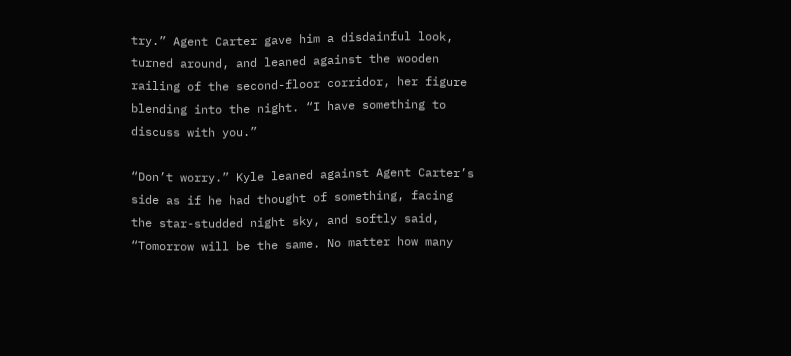try.” Agent Carter gave him a disdainful look, turned around, and leaned against the wooden railing of the second-floor corridor, her figure blending into the night. “I have something to discuss with you.”

“Don’t worry.” Kyle leaned against Agent Carter’s side as if he had thought of something, facing the star-studded night sky, and softly said, “Tomorrow will be the same. No matter how many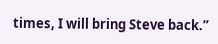times, I will bring Steve back.”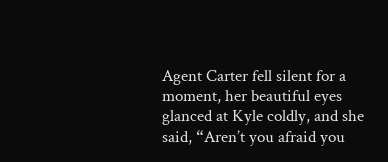Agent Carter fell silent for a moment, her beautiful eyes glanced at Kyle coldly, and she said, “Aren’t you afraid you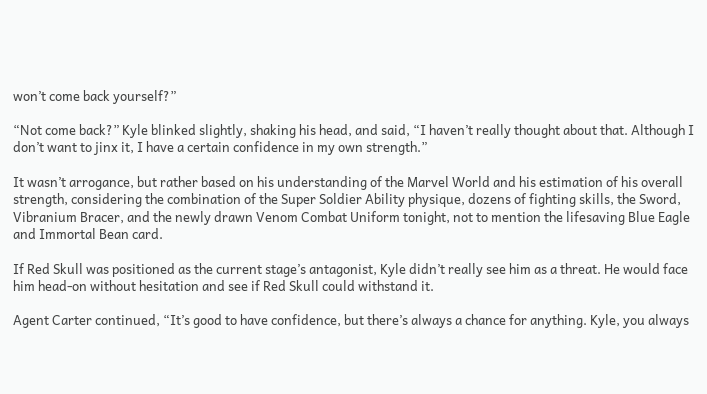won’t come back yourself?”

“Not come back?” Kyle blinked slightly, shaking his head, and said, “I haven’t really thought about that. Although I don’t want to jinx it, I have a certain confidence in my own strength.”

It wasn’t arrogance, but rather based on his understanding of the Marvel World and his estimation of his overall strength, considering the combination of the Super Soldier Ability physique, dozens of fighting skills, the Sword, Vibranium Bracer, and the newly drawn Venom Combat Uniform tonight, not to mention the lifesaving Blue Eagle and Immortal Bean card.

If Red Skull was positioned as the current stage’s antagonist, Kyle didn’t really see him as a threat. He would face him head-on without hesitation and see if Red Skull could withstand it.

Agent Carter continued, “It’s good to have confidence, but there’s always a chance for anything. Kyle, you always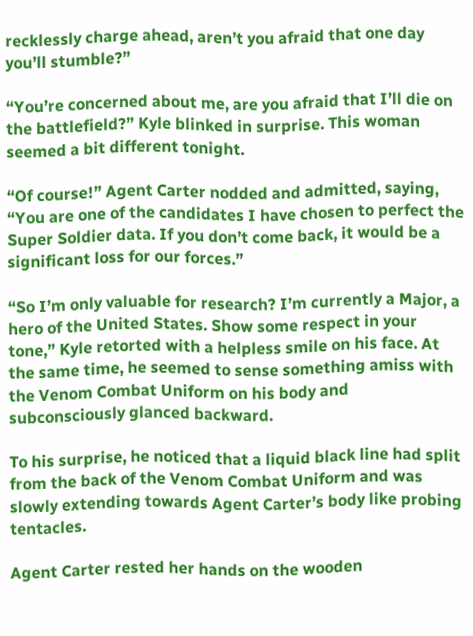recklessly charge ahead, aren’t you afraid that one day you’ll stumble?”

“You’re concerned about me, are you afraid that I’ll die on the battlefield?” Kyle blinked in surprise. This woman seemed a bit different tonight.

“Of course!” Agent Carter nodded and admitted, saying, “You are one of the candidates I have chosen to perfect the Super Soldier data. If you don’t come back, it would be a significant loss for our forces.”

“So I’m only valuable for research? I’m currently a Major, a hero of the United States. Show some respect in your tone,” Kyle retorted with a helpless smile on his face. At the same time, he seemed to sense something amiss with the Venom Combat Uniform on his body and subconsciously glanced backward.

To his surprise, he noticed that a liquid black line had split from the back of the Venom Combat Uniform and was slowly extending towards Agent Carter’s body like probing tentacles.

Agent Carter rested her hands on the wooden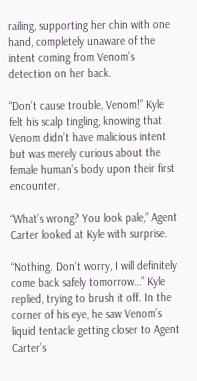railing, supporting her chin with one hand, completely unaware of the intent coming from Venom’s detection on her back.

“Don’t cause trouble, Venom!” Kyle felt his scalp tingling, knowing that Venom didn’t have malicious intent but was merely curious about the female human’s body upon their first encounter.

“What’s wrong? You look pale,” Agent Carter looked at Kyle with surprise.

“Nothing. Don’t worry, I will definitely come back safely tomorrow…” Kyle replied, trying to brush it off. In the corner of his eye, he saw Venom’s liquid tentacle getting closer to Agent Carter’s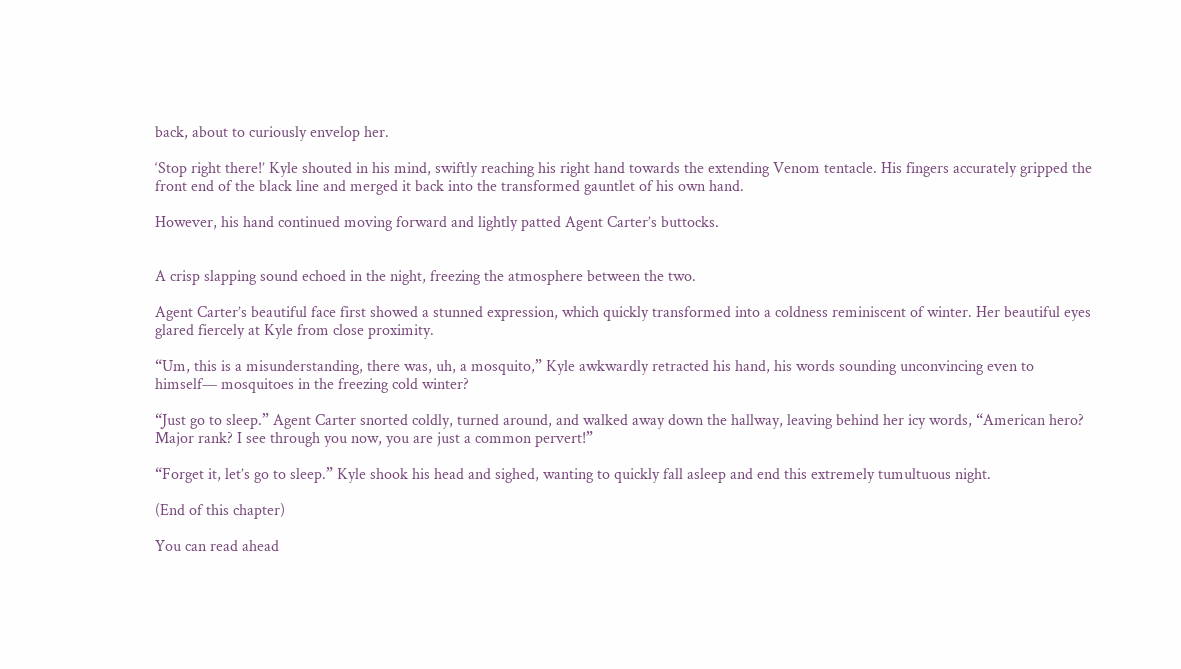back, about to curiously envelop her.

‘Stop right there!’ Kyle shouted in his mind, swiftly reaching his right hand towards the extending Venom tentacle. His fingers accurately gripped the front end of the black line and merged it back into the transformed gauntlet of his own hand.

However, his hand continued moving forward and lightly patted Agent Carter’s buttocks.


A crisp slapping sound echoed in the night, freezing the atmosphere between the two.

Agent Carter’s beautiful face first showed a stunned expression, which quickly transformed into a coldness reminiscent of winter. Her beautiful eyes glared fiercely at Kyle from close proximity.

“Um, this is a misunderstanding, there was, uh, a mosquito,” Kyle awkwardly retracted his hand, his words sounding unconvincing even to himself— mosquitoes in the freezing cold winter?

“Just go to sleep.” Agent Carter snorted coldly, turned around, and walked away down the hallway, leaving behind her icy words, “American hero? Major rank? I see through you now, you are just a common pervert!”

“Forget it, let’s go to sleep.” Kyle shook his head and sighed, wanting to quickly fall asleep and end this extremely tumultuous night.

(End of this chapter)

You can read ahead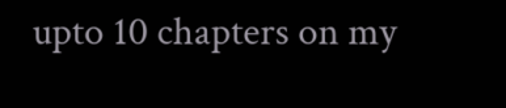upto 10 chapters on my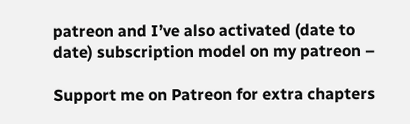patreon and I’ve also activated (date to date) subscription model on my patreon –

Support me on Patreon for extra chapters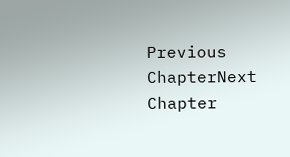Previous ChapterNext Chapter